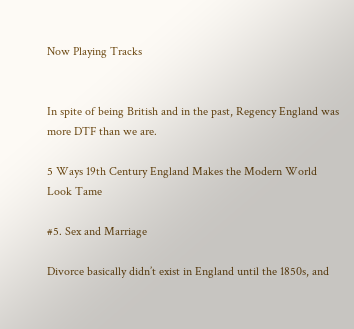Now Playing Tracks


In spite of being British and in the past, Regency England was more DTF than we are.

5 Ways 19th Century England Makes the Modern World Look Tame

#5. Sex and Marriage

Divorce basically didn’t exist in England until the 1850s, and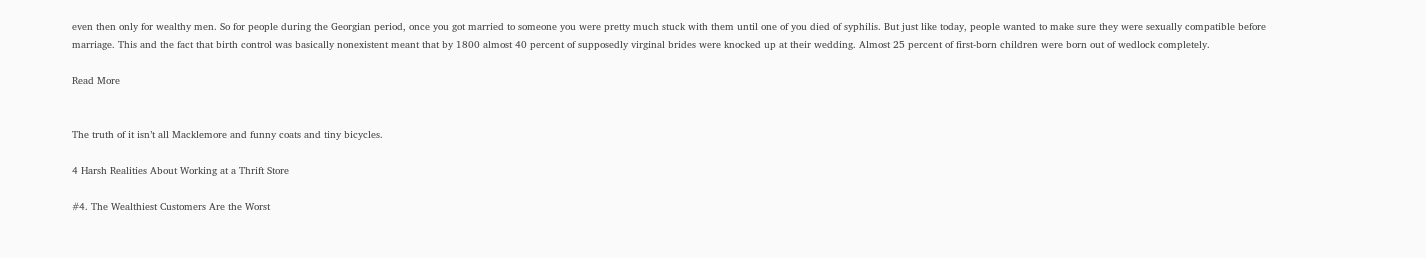even then only for wealthy men. So for people during the Georgian period, once you got married to someone you were pretty much stuck with them until one of you died of syphilis. But just like today, people wanted to make sure they were sexually compatible before marriage. This and the fact that birth control was basically nonexistent meant that by 1800 almost 40 percent of supposedly virginal brides were knocked up at their wedding. Almost 25 percent of first-born children were born out of wedlock completely.

Read More


The truth of it isn’t all Macklemore and funny coats and tiny bicycles.

4 Harsh Realities About Working at a Thrift Store

#4. The Wealthiest Customers Are the Worst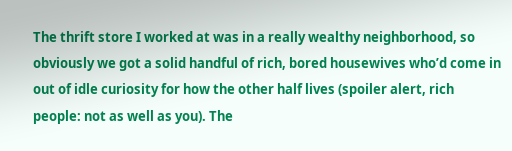The thrift store I worked at was in a really wealthy neighborhood, so obviously we got a solid handful of rich, bored housewives who’d come in out of idle curiosity for how the other half lives (spoiler alert, rich people: not as well as you). The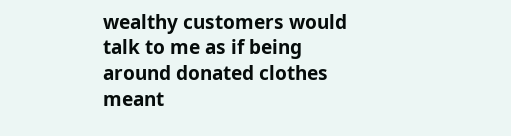wealthy customers would talk to me as if being around donated clothes meant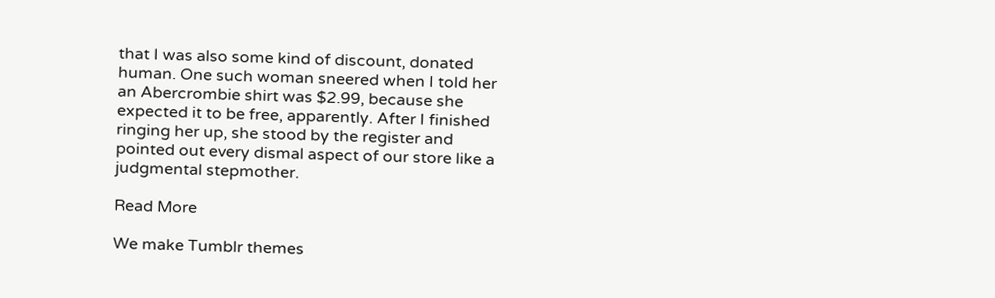that I was also some kind of discount, donated human. One such woman sneered when I told her an Abercrombie shirt was $2.99, because she expected it to be free, apparently. After I finished ringing her up, she stood by the register and pointed out every dismal aspect of our store like a judgmental stepmother.

Read More

We make Tumblr themes